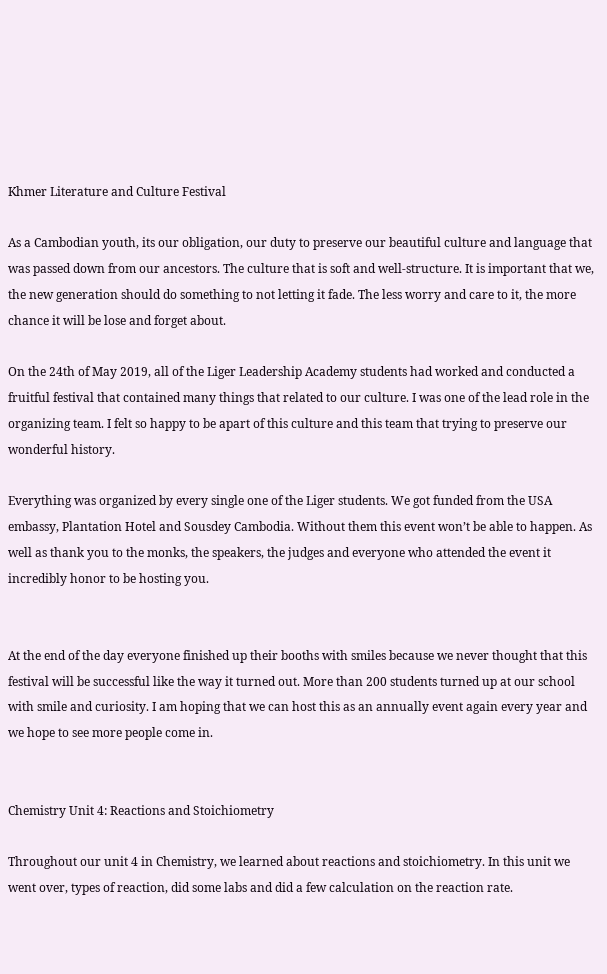Khmer Literature and Culture Festival

As a Cambodian youth, its our obligation, our duty to preserve our beautiful culture and language that was passed down from our ancestors. The culture that is soft and well-structure. It is important that we, the new generation should do something to not letting it fade. The less worry and care to it, the more chance it will be lose and forget about.

On the 24th of May 2019, all of the Liger Leadership Academy students had worked and conducted a fruitful festival that contained many things that related to our culture. I was one of the lead role in the organizing team. I felt so happy to be apart of this culture and this team that trying to preserve our wonderful history.

Everything was organized by every single one of the Liger students. We got funded from the USA embassy, Plantation Hotel and Sousdey Cambodia. Without them this event won’t be able to happen. As well as thank you to the monks, the speakers, the judges and everyone who attended the event it incredibly honor to be hosting you.


At the end of the day everyone finished up their booths with smiles because we never thought that this festival will be successful like the way it turned out. More than 200 students turned up at our school with smile and curiosity. I am hoping that we can host this as an annually event again every year and we hope to see more people come in.


Chemistry Unit 4: Reactions and Stoichiometry

Throughout our unit 4 in Chemistry, we learned about reactions and stoichiometry. In this unit we went over, types of reaction, did some labs and did a few calculation on the reaction rate.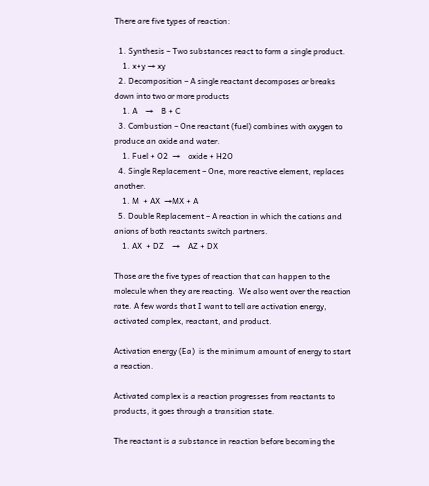There are five types of reaction:

  1. Synthesis – Two substances react to form a single product.
    1. x+y → xy
  2. Decomposition – A single reactant decomposes or breaks down into two or more products
    1. A    →    B + C
  3. Combustion – One reactant (fuel) combines with oxygen to produce an oxide and water.
    1. Fuel + O2  →    oxide + H2O
  4. Single Replacement – One, more reactive element, replaces another.
    1. M  + AX  →MX + A
  5. Double Replacement – A reaction in which the cations and anions of both reactants switch partners.
    1. AX  + DZ    →    AZ + DX

Those are the five types of reaction that can happen to the molecule when they are reacting.  We also went over the reaction rate. A few words that I want to tell are activation energy, activated complex, reactant, and product.

Activation energy (Ea)  is the minimum amount of energy to start a reaction.

Activated complex is a reaction progresses from reactants to products, it goes through a transition state.

The reactant is a substance in reaction before becoming the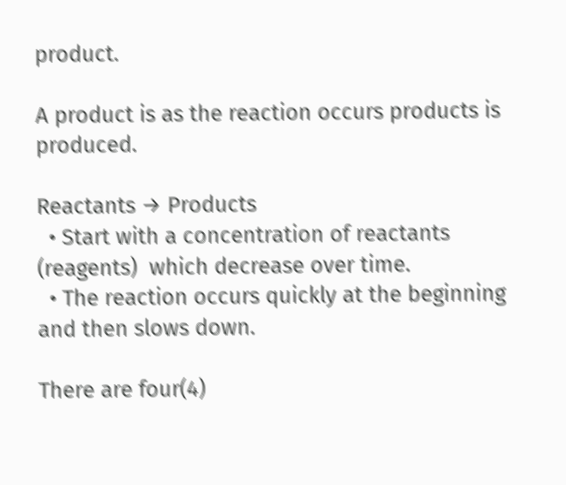product.

A product is as the reaction occurs products is produced.

Reactants → Products
  • Start with a concentration of reactants (reagents)  which decrease over time.
  • The reaction occurs quickly at the beginning and then slows down.

There are four(4)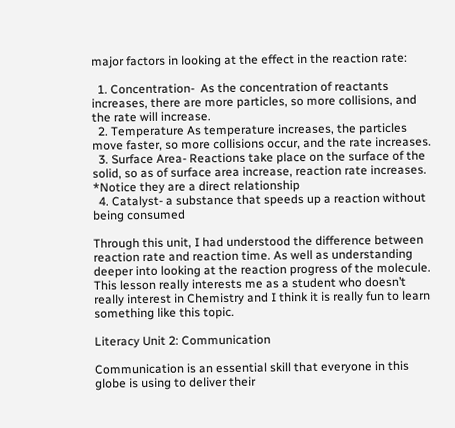major factors in looking at the effect in the reaction rate:

  1. Concentration-  As the concentration of reactants increases, there are more particles, so more collisions, and the rate will increase.
  2. Temperature As temperature increases, the particles move faster, so more collisions occur, and the rate increases.
  3. Surface Area- Reactions take place on the surface of the solid, so as of surface area increase, reaction rate increases. *Notice they are a direct relationship
  4. Catalyst- a substance that speeds up a reaction without being consumed

Through this unit, I had understood the difference between reaction rate and reaction time. As well as understanding deeper into looking at the reaction progress of the molecule. This lesson really interests me as a student who doesn’t really interest in Chemistry and I think it is really fun to learn something like this topic.

Literacy Unit 2: Communication

Communication is an essential skill that everyone in this globe is using to deliver their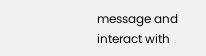message and interact with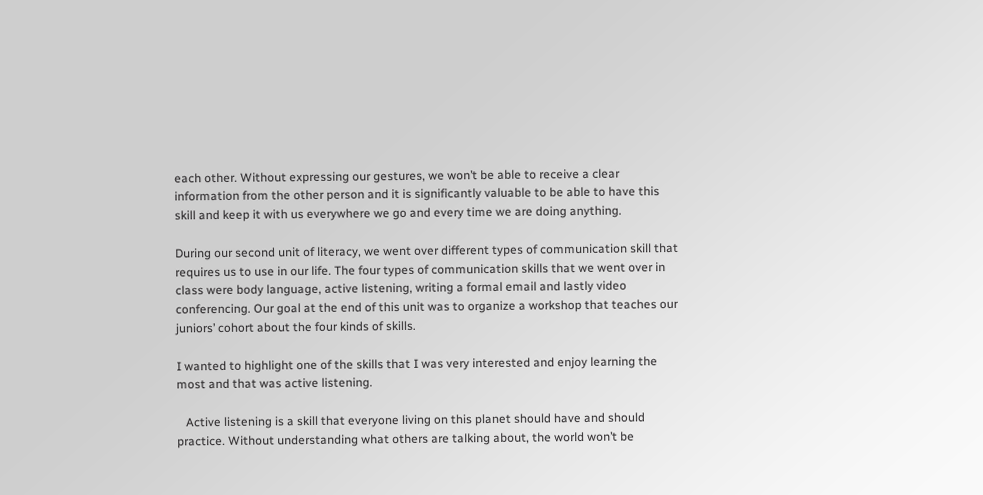each other. Without expressing our gestures, we won’t be able to receive a clear information from the other person and it is significantly valuable to be able to have this skill and keep it with us everywhere we go and every time we are doing anything.

During our second unit of literacy, we went over different types of communication skill that requires us to use in our life. The four types of communication skills that we went over in class were body language, active listening, writing a formal email and lastly video conferencing. Our goal at the end of this unit was to organize a workshop that teaches our juniors’ cohort about the four kinds of skills.

I wanted to highlight one of the skills that I was very interested and enjoy learning the most and that was active listening.

   Active listening is a skill that everyone living on this planet should have and should practice. Without understanding what others are talking about, the world won’t be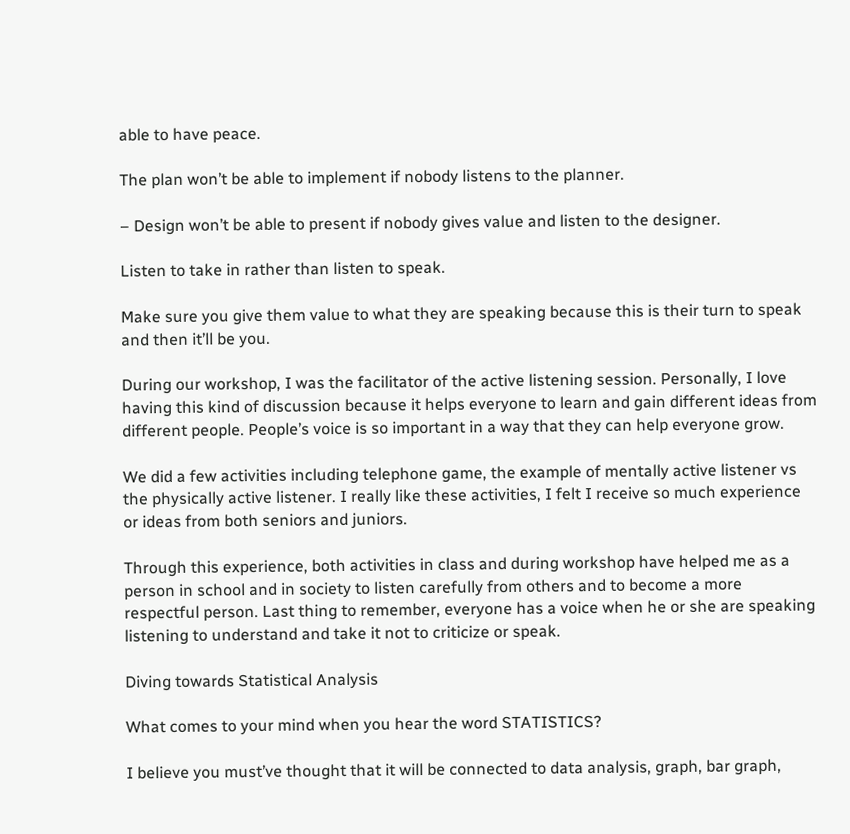able to have peace.

The plan won’t be able to implement if nobody listens to the planner.

– Design won’t be able to present if nobody gives value and listen to the designer.

Listen to take in rather than listen to speak.

Make sure you give them value to what they are speaking because this is their turn to speak and then it’ll be you.

During our workshop, I was the facilitator of the active listening session. Personally, I love having this kind of discussion because it helps everyone to learn and gain different ideas from different people. People’s voice is so important in a way that they can help everyone grow.

We did a few activities including telephone game, the example of mentally active listener vs the physically active listener. I really like these activities, I felt I receive so much experience or ideas from both seniors and juniors.

Through this experience, both activities in class and during workshop have helped me as a person in school and in society to listen carefully from others and to become a more respectful person. Last thing to remember, everyone has a voice when he or she are speaking listening to understand and take it not to criticize or speak.

Diving towards Statistical Analysis

What comes to your mind when you hear the word STATISTICS?

I believe you must’ve thought that it will be connected to data analysis, graph, bar graph,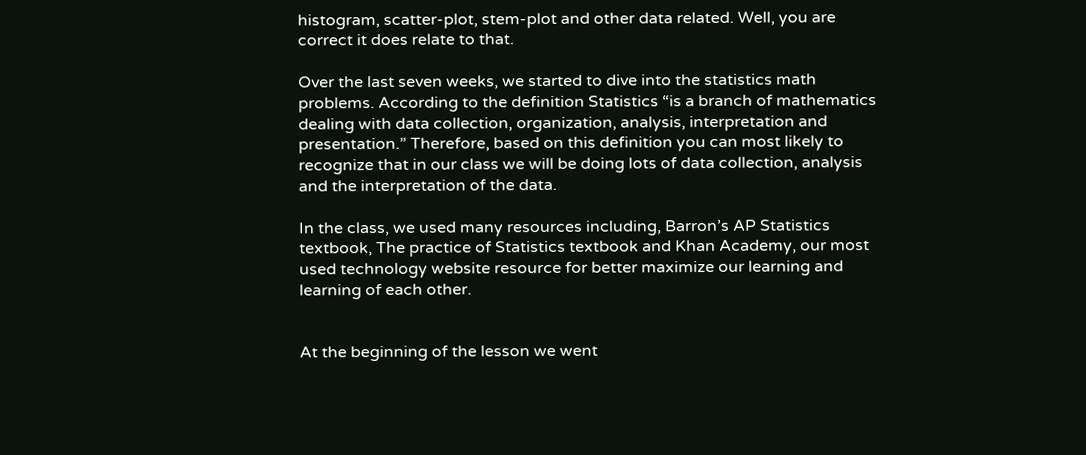histogram, scatter-plot, stem-plot and other data related. Well, you are correct it does relate to that.

Over the last seven weeks, we started to dive into the statistics math problems. According to the definition Statistics “is a branch of mathematics dealing with data collection, organization, analysis, interpretation and presentation.” Therefore, based on this definition you can most likely to recognize that in our class we will be doing lots of data collection, analysis and the interpretation of the data.

In the class, we used many resources including, Barron’s AP Statistics textbook, The practice of Statistics textbook and Khan Academy, our most used technology website resource for better maximize our learning and learning of each other.


At the beginning of the lesson we went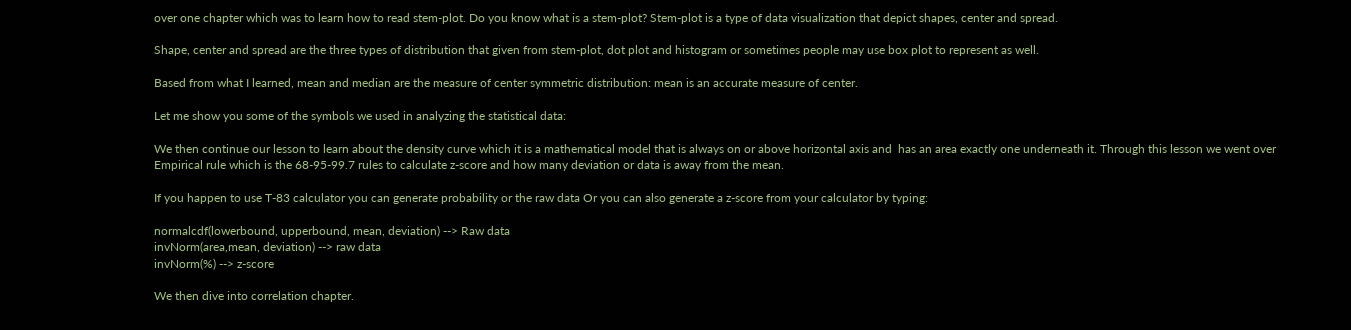over one chapter which was to learn how to read stem-plot. Do you know what is a stem-plot? Stem-plot is a type of data visualization that depict shapes, center and spread.

Shape, center and spread are the three types of distribution that given from stem-plot, dot plot and histogram or sometimes people may use box plot to represent as well.

Based from what I learned, mean and median are the measure of center symmetric distribution: mean is an accurate measure of center.

Let me show you some of the symbols we used in analyzing the statistical data:

We then continue our lesson to learn about the density curve which it is a mathematical model that is always on or above horizontal axis and  has an area exactly one underneath it. Through this lesson we went over Empirical rule which is the 68-95-99.7 rules to calculate z-score and how many deviation or data is away from the mean.

If you happen to use T-83 calculator you can generate probability or the raw data Or you can also generate a z-score from your calculator by typing:

normalcdf(lowerbound, upperbound, mean, deviation) --> Raw data
invNorm(area,mean, deviation) --> raw data
invNorm(%) --> z-score

We then dive into correlation chapter.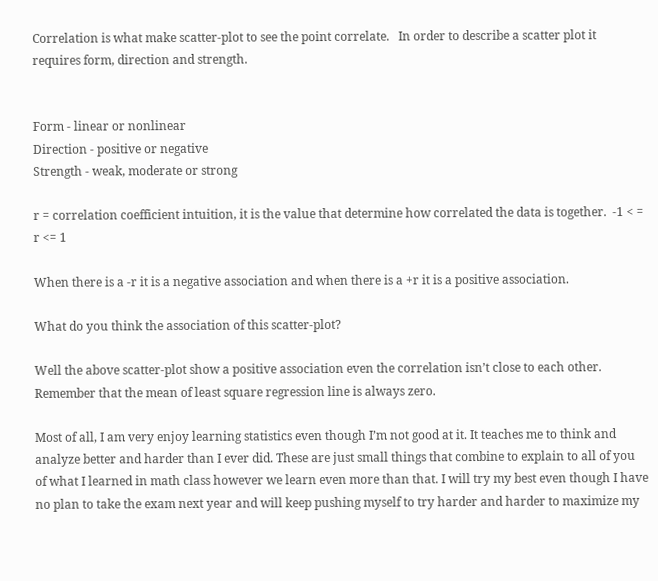Correlation is what make scatter-plot to see the point correlate.   In order to describe a scatter plot it requires form, direction and strength.


Form - linear or nonlinear
Direction - positive or negative
Strength - weak, moderate or strong

r = correlation coefficient intuition, it is the value that determine how correlated the data is together.  -1 < = r <= 1

When there is a -r it is a negative association and when there is a +r it is a positive association.

What do you think the association of this scatter-plot?

Well the above scatter-plot show a positive association even the correlation isn’t close to each other. Remember that the mean of least square regression line is always zero.

Most of all, I am very enjoy learning statistics even though I’m not good at it. It teaches me to think and analyze better and harder than I ever did. These are just small things that combine to explain to all of you of what I learned in math class however we learn even more than that. I will try my best even though I have no plan to take the exam next year and will keep pushing myself to try harder and harder to maximize my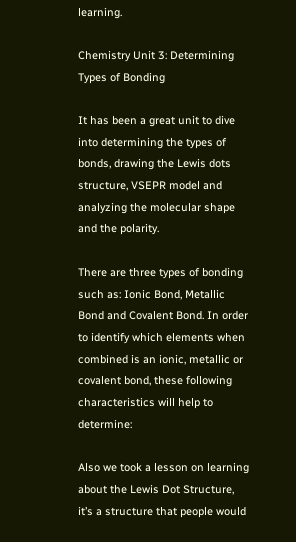learning.

Chemistry Unit 3: Determining Types of Bonding

It has been a great unit to dive into determining the types of bonds, drawing the Lewis dots structure, VSEPR model and analyzing the molecular shape and the polarity.

There are three types of bonding such as: Ionic Bond, Metallic Bond and Covalent Bond. In order to identify which elements when combined is an ionic, metallic or covalent bond, these following characteristics will help to determine:

Also we took a lesson on learning about the Lewis Dot Structure, it’s a structure that people would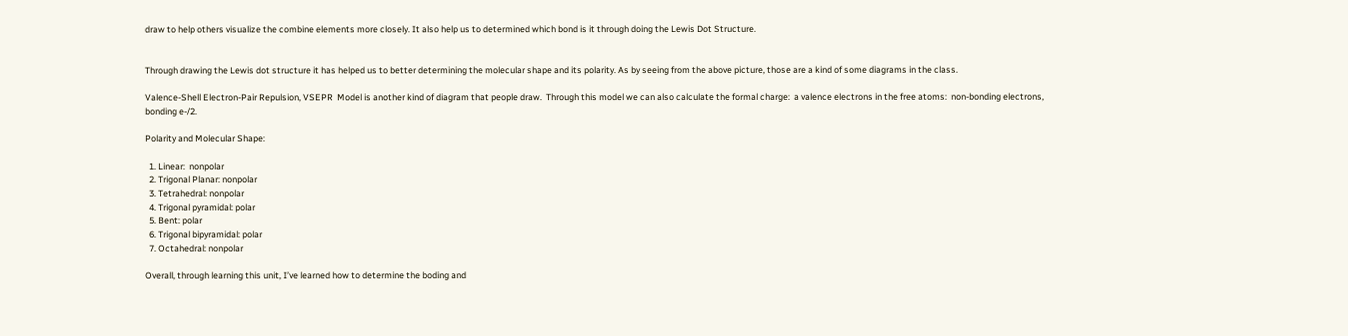draw to help others visualize the combine elements more closely. It also help us to determined which bond is it through doing the Lewis Dot Structure.


Through drawing the Lewis dot structure it has helped us to better determining the molecular shape and its polarity. As by seeing from the above picture, those are a kind of some diagrams in the class.

Valence-Shell Electron-Pair Repulsion, VSEPR  Model is another kind of diagram that people draw.  Through this model we can also calculate the formal charge:  a valence electrons in the free atoms:  non-bonding electrons, bonding e-/2.

Polarity and Molecular Shape:

  1. Linear:  nonpolar
  2. Trigonal Planar: nonpolar
  3. Tetrahedral: nonpolar
  4. Trigonal pyramidal: polar
  5. Bent: polar
  6. Trigonal bipyramidal: polar
  7. Octahedral: nonpolar

Overall, through learning this unit, I’ve learned how to determine the boding and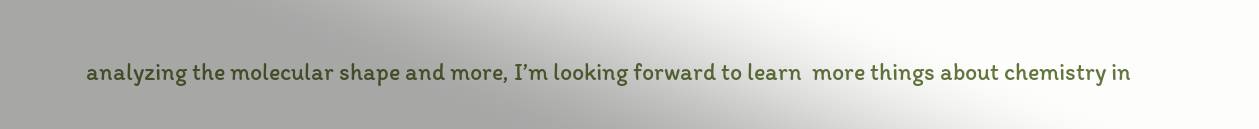analyzing the molecular shape and more, I’m looking forward to learn  more things about chemistry in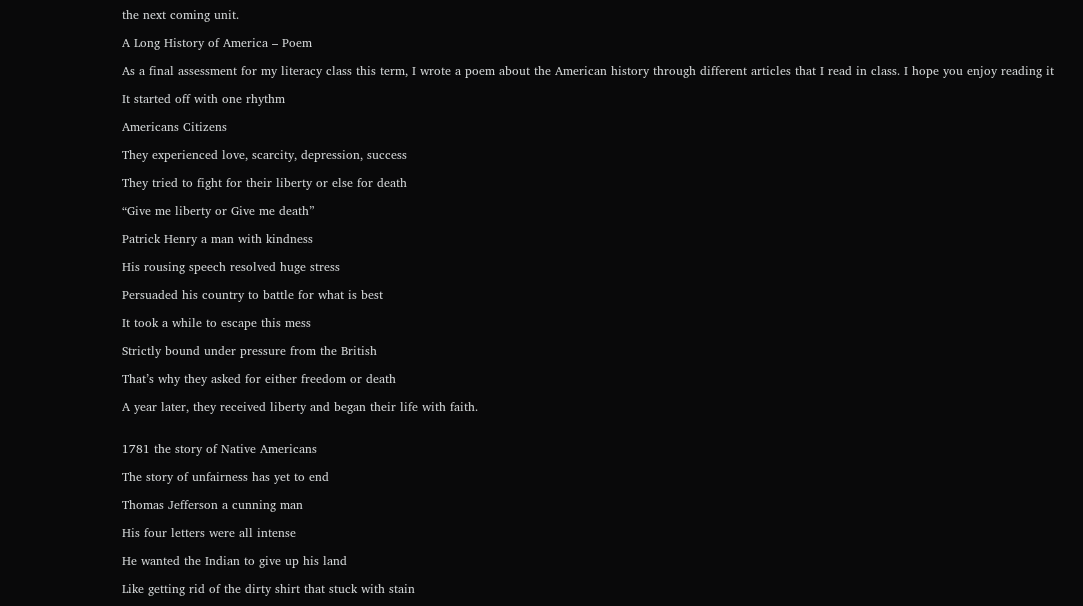the next coming unit.

A Long History of America – Poem

As a final assessment for my literacy class this term, I wrote a poem about the American history through different articles that I read in class. I hope you enjoy reading it

It started off with one rhythm

Americans Citizens

They experienced love, scarcity, depression, success

They tried to fight for their liberty or else for death

“Give me liberty or Give me death”

Patrick Henry a man with kindness

His rousing speech resolved huge stress

Persuaded his country to battle for what is best

It took a while to escape this mess

Strictly bound under pressure from the British

That’s why they asked for either freedom or death

A year later, they received liberty and began their life with faith.


1781 the story of Native Americans

The story of unfairness has yet to end

Thomas Jefferson a cunning man

His four letters were all intense

He wanted the Indian to give up his land

Like getting rid of the dirty shirt that stuck with stain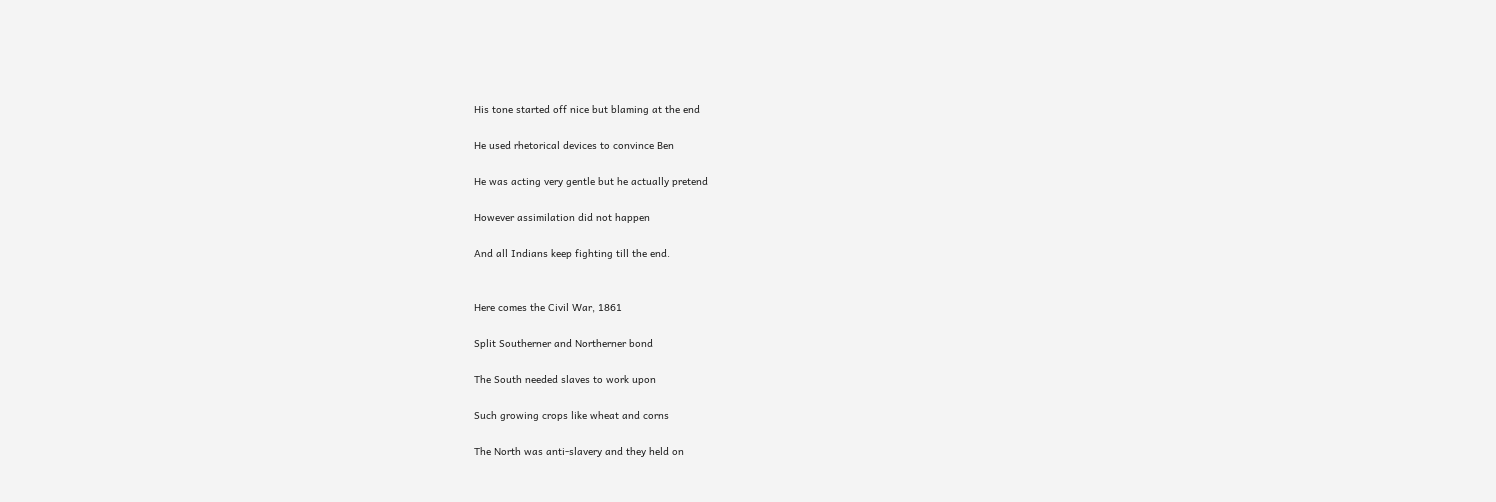His tone started off nice but blaming at the end

He used rhetorical devices to convince Ben

He was acting very gentle but he actually pretend

However assimilation did not happen

And all Indians keep fighting till the end.


Here comes the Civil War, 1861

Split Southerner and Northerner bond

The South needed slaves to work upon

Such growing crops like wheat and corns

The North was anti-slavery and they held on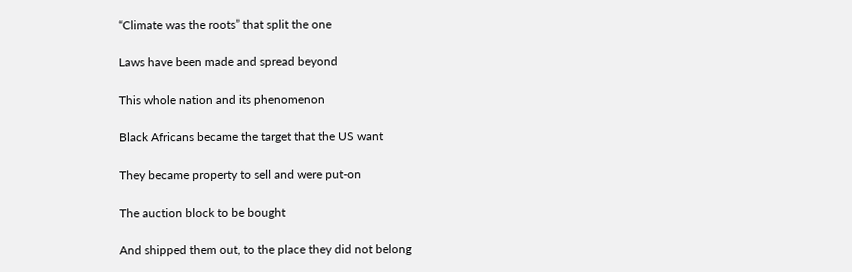“Climate was the roots” that split the one

Laws have been made and spread beyond

This whole nation and its phenomenon

Black Africans became the target that the US want

They became property to sell and were put-on

The auction block to be bought

And shipped them out, to the place they did not belong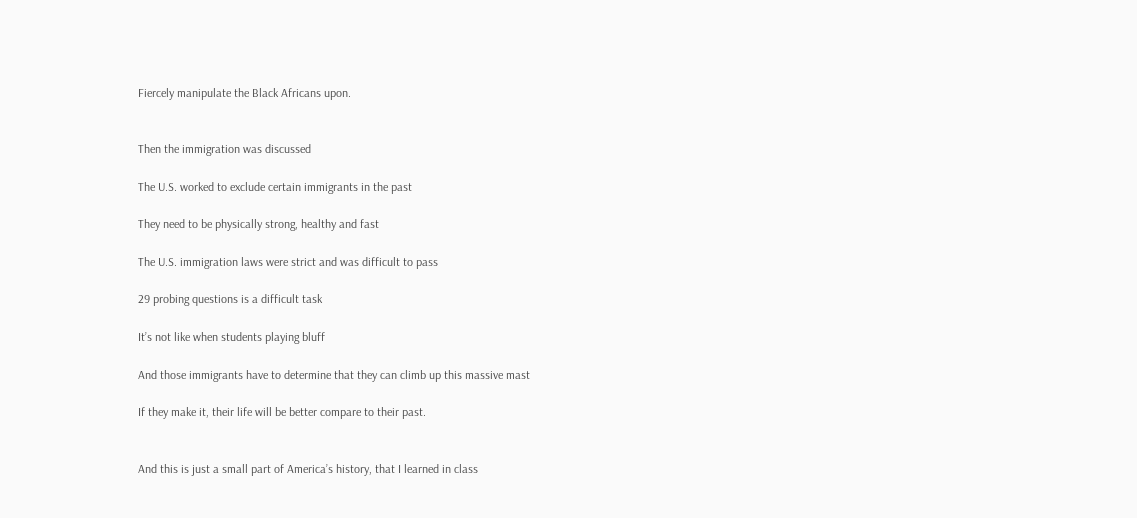Fiercely manipulate the Black Africans upon.


Then the immigration was discussed

The U.S. worked to exclude certain immigrants in the past

They need to be physically strong, healthy and fast

The U.S. immigration laws were strict and was difficult to pass

29 probing questions is a difficult task

It’s not like when students playing bluff

And those immigrants have to determine that they can climb up this massive mast

If they make it, their life will be better compare to their past.


And this is just a small part of America’s history, that I learned in class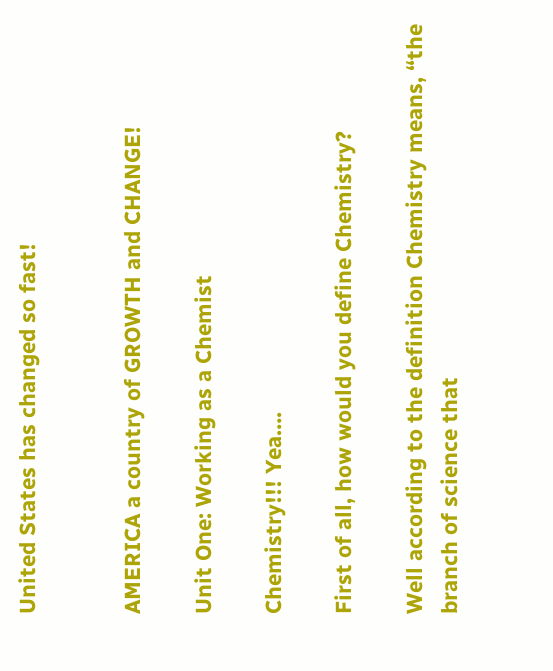United States has changed so fast!


AMERICA a country of GROWTH and CHANGE!

Unit One: Working as a Chemist

Chemistry!!! Yea….

First of all, how would you define Chemistry?

Well according to the definition Chemistry means, “the branch of science that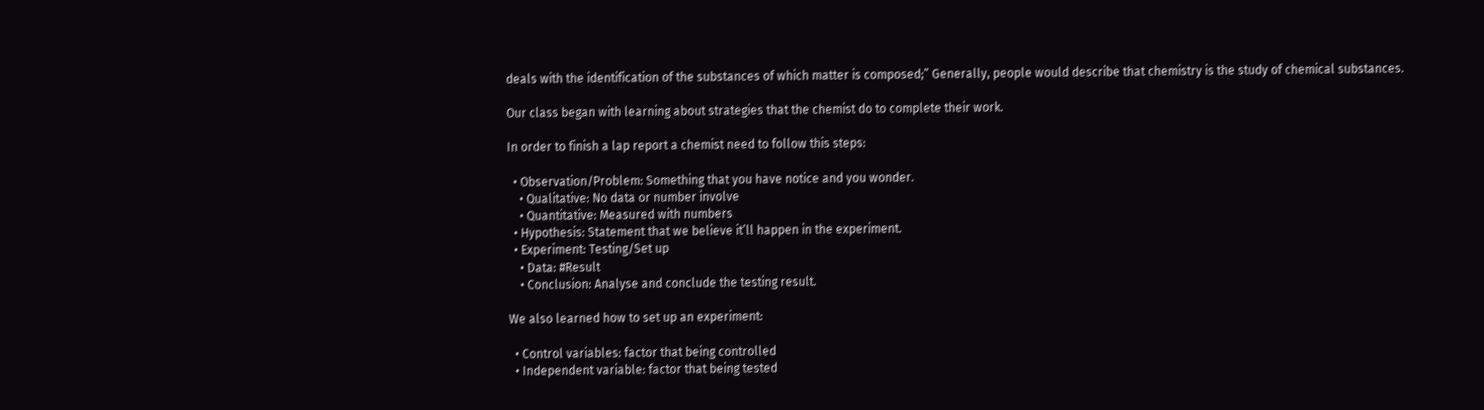deals with the identification of the substances of which matter is composed;” Generally, people would describe that chemistry is the study of chemical substances.

Our class began with learning about strategies that the chemist do to complete their work.

In order to finish a lap report a chemist need to follow this steps:

  • Observation/Problem: Something that you have notice and you wonder.
    • Qualitative: No data or number involve
    • Quantitative: Measured with numbers
  • Hypothesis: Statement that we believe it’ll happen in the experiment.
  • Experiment: Testing/Set up
    • Data: #Result
    • Conclusion: Analyse and conclude the testing result.

We also learned how to set up an experiment:

  • Control variables: factor that being controlled
  • Independent variable: factor that being tested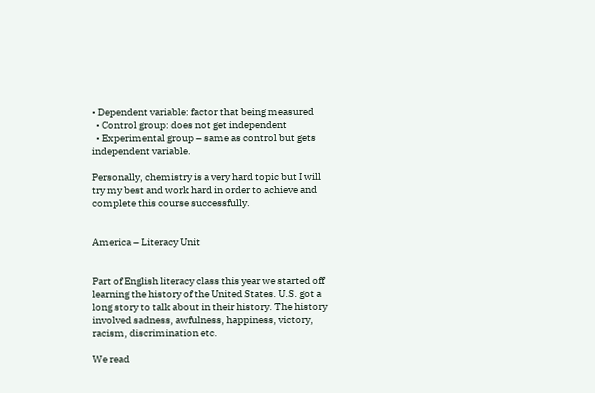• Dependent variable: factor that being measured
  • Control group: does not get independent
  • Experimental group – same as control but gets independent variable.

Personally, chemistry is a very hard topic but I will try my best and work hard in order to achieve and complete this course successfully.


America – Literacy Unit


Part of English literacy class this year we started off learning the history of the United States. U.S. got a long story to talk about in their history. The history involved sadness, awfulness, happiness, victory, racism, discrimination etc.

We read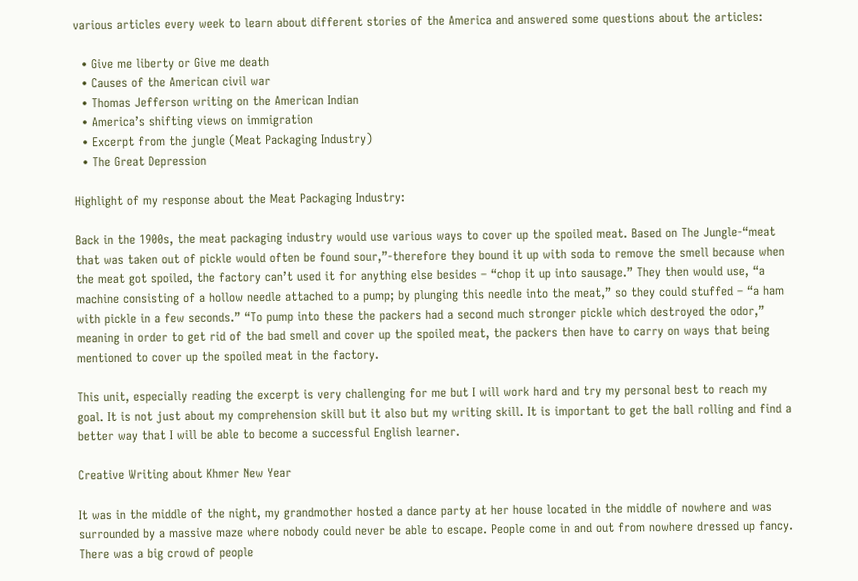various articles every week to learn about different stories of the America and answered some questions about the articles:

  • Give me liberty or Give me death
  • Causes of the American civil war
  • Thomas Jefferson writing on the American Indian
  • America’s shifting views on immigration
  • Excerpt from the jungle (Meat Packaging Industry)
  • The Great Depression

Highlight of my response about the Meat Packaging Industry:

Back in the 1900s, the meat packaging industry would use various ways to cover up the spoiled meat. Based on The Jungle-“meat that was taken out of pickle would often be found sour,”-therefore they bound it up with soda to remove the smell because when the meat got spoiled, the factory can’t used it for anything else besides – “chop it up into sausage.” They then would use, “a machine consisting of a hollow needle attached to a pump; by plunging this needle into the meat,” so they could stuffed – “a ham with pickle in a few seconds.” “To pump into these the packers had a second much stronger pickle which destroyed the odor,” meaning in order to get rid of the bad smell and cover up the spoiled meat, the packers then have to carry on ways that being mentioned to cover up the spoiled meat in the factory.

This unit, especially reading the excerpt is very challenging for me but I will work hard and try my personal best to reach my goal. It is not just about my comprehension skill but it also but my writing skill. It is important to get the ball rolling and find a better way that I will be able to become a successful English learner.

Creative Writing about Khmer New Year

It was in the middle of the night, my grandmother hosted a dance party at her house located in the middle of nowhere and was surrounded by a massive maze where nobody could never be able to escape. People come in and out from nowhere dressed up fancy. There was a big crowd of people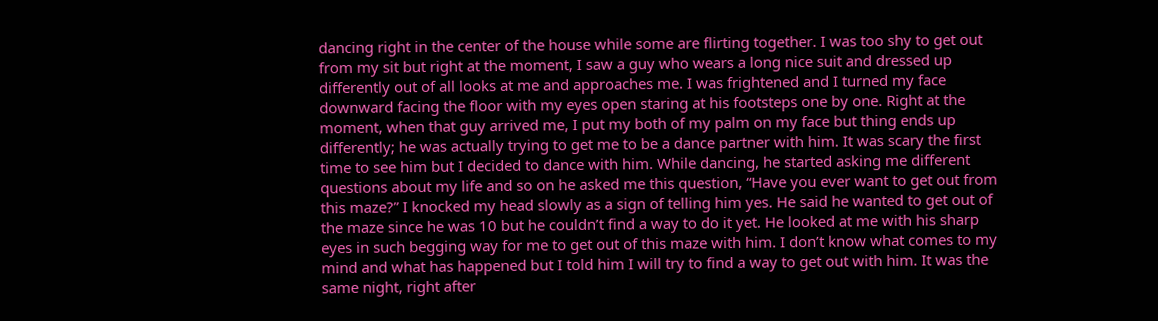dancing right in the center of the house while some are flirting together. I was too shy to get out from my sit but right at the moment, I saw a guy who wears a long nice suit and dressed up differently out of all looks at me and approaches me. I was frightened and I turned my face downward facing the floor with my eyes open staring at his footsteps one by one. Right at the moment, when that guy arrived me, I put my both of my palm on my face but thing ends up differently; he was actually trying to get me to be a dance partner with him. It was scary the first time to see him but I decided to dance with him. While dancing, he started asking me different questions about my life and so on he asked me this question, “Have you ever want to get out from this maze?” I knocked my head slowly as a sign of telling him yes. He said he wanted to get out of the maze since he was 10 but he couldn’t find a way to do it yet. He looked at me with his sharp eyes in such begging way for me to get out of this maze with him. I don’t know what comes to my mind and what has happened but I told him I will try to find a way to get out with him. It was the same night, right after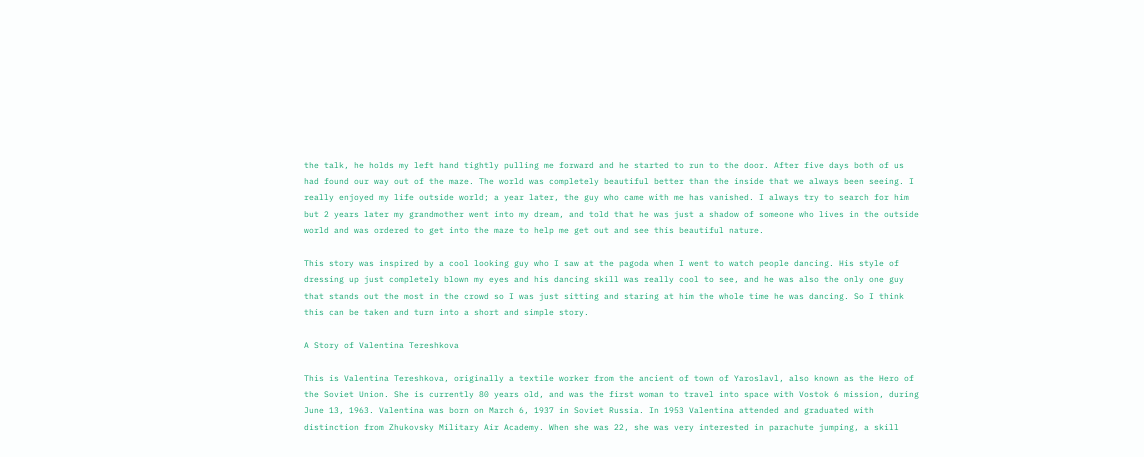the talk, he holds my left hand tightly pulling me forward and he started to run to the door. After five days both of us had found our way out of the maze. The world was completely beautiful better than the inside that we always been seeing. I really enjoyed my life outside world; a year later, the guy who came with me has vanished. I always try to search for him but 2 years later my grandmother went into my dream, and told that he was just a shadow of someone who lives in the outside world and was ordered to get into the maze to help me get out and see this beautiful nature.

This story was inspired by a cool looking guy who I saw at the pagoda when I went to watch people dancing. His style of dressing up just completely blown my eyes and his dancing skill was really cool to see, and he was also the only one guy that stands out the most in the crowd so I was just sitting and staring at him the whole time he was dancing. So I think this can be taken and turn into a short and simple story.

A Story of Valentina Tereshkova

This is Valentina Tereshkova, originally a textile worker from the ancient of town of Yaroslavl, also known as the Hero of the Soviet Union. She is currently 80 years old, and was the first woman to travel into space with Vostok 6 mission, during June 13, 1963. Valentina was born on March 6, 1937 in Soviet Russia. In 1953 Valentina attended and graduated with distinction from Zhukovsky Military Air Academy. When she was 22, she was very interested in parachute jumping, a skill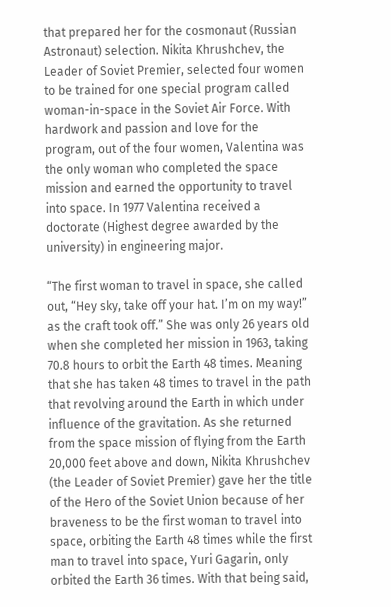that prepared her for the cosmonaut (Russian Astronaut) selection. Nikita Khrushchev, the Leader of Soviet Premier, selected four women to be trained for one special program called woman-in-space in the Soviet Air Force. With hardwork and passion and love for the program, out of the four women, Valentina was the only woman who completed the space mission and earned the opportunity to travel into space. In 1977 Valentina received a doctorate (Highest degree awarded by the university) in engineering major.

“The first woman to travel in space, she called out, “Hey sky, take off your hat. I’m on my way!” as the craft took off.” She was only 26 years old when she completed her mission in 1963, taking 70.8 hours to orbit the Earth 48 times. Meaning that she has taken 48 times to travel in the path that revolving around the Earth in which under influence of the gravitation. As she returned from the space mission of flying from the Earth 20,000 feet above and down, Nikita Khrushchev (the Leader of Soviet Premier) gave her the title of the Hero of the Soviet Union because of her braveness to be the first woman to travel into space, orbiting the Earth 48 times while the first man to travel into space, Yuri Gagarin, only orbited the Earth 36 times. With that being said,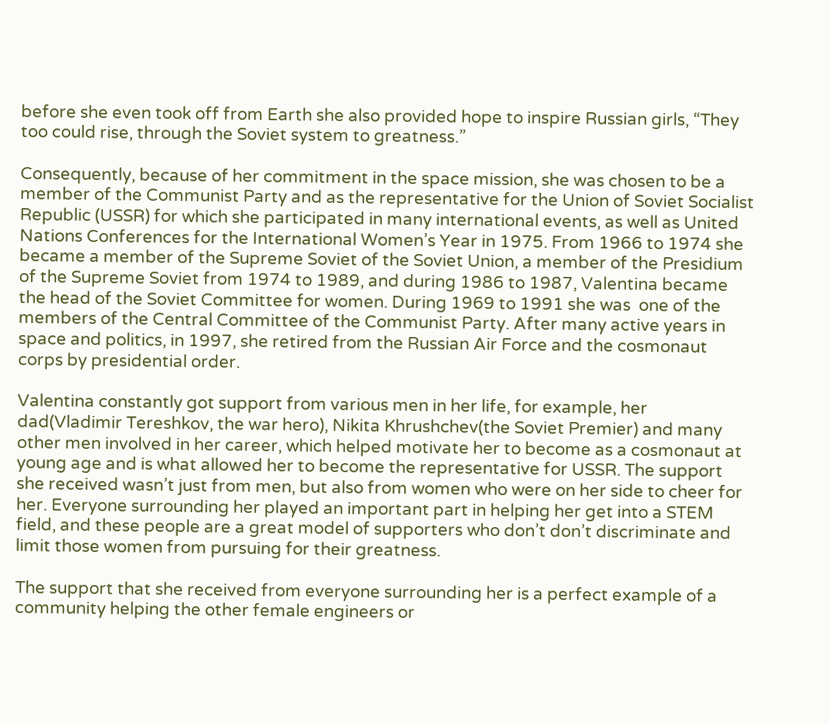before she even took off from Earth she also provided hope to inspire Russian girls, “They too could rise, through the Soviet system to greatness.”

Consequently, because of her commitment in the space mission, she was chosen to be a member of the Communist Party and as the representative for the Union of Soviet Socialist Republic (USSR) for which she participated in many international events, as well as United Nations Conferences for the International Women’s Year in 1975. From 1966 to 1974 she became a member of the Supreme Soviet of the Soviet Union, a member of the Presidium of the Supreme Soviet from 1974 to 1989, and during 1986 to 1987, Valentina became the head of the Soviet Committee for women. During 1969 to 1991 she was  one of the members of the Central Committee of the Communist Party. After many active years in space and politics, in 1997, she retired from the Russian Air Force and the cosmonaut corps by presidential order.

Valentina constantly got support from various men in her life, for example, her dad(Vladimir Tereshkov, the war hero), Nikita Khrushchev(the Soviet Premier) and many other men involved in her career, which helped motivate her to become as a cosmonaut at young age and is what allowed her to become the representative for USSR. The support she received wasn’t just from men, but also from women who were on her side to cheer for her. Everyone surrounding her played an important part in helping her get into a STEM field, and these people are a great model of supporters who don’t don’t discriminate and limit those women from pursuing for their greatness.

The support that she received from everyone surrounding her is a perfect example of a community helping the other female engineers or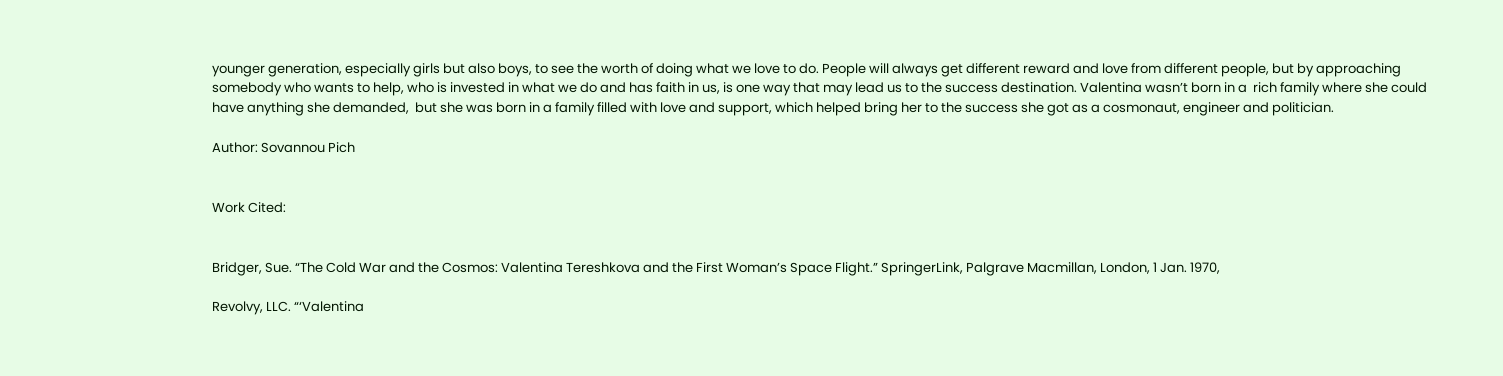younger generation, especially girls but also boys, to see the worth of doing what we love to do. People will always get different reward and love from different people, but by approaching somebody who wants to help, who is invested in what we do and has faith in us, is one way that may lead us to the success destination. Valentina wasn’t born in a  rich family where she could have anything she demanded,  but she was born in a family filled with love and support, which helped bring her to the success she got as a cosmonaut, engineer and politician.

Author: Sovannou Pich


Work Cited:


Bridger, Sue. “The Cold War and the Cosmos: Valentina Tereshkova and the First Woman’s Space Flight.” SpringerLink, Palgrave Macmillan, London, 1 Jan. 1970,

Revolvy, LLC. “‘Valentina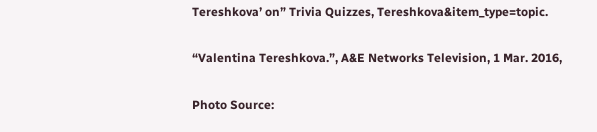Tereshkova’ on” Trivia Quizzes, Tereshkova&item_type=topic.

“Valentina Tereshkova.”, A&E Networks Television, 1 Mar. 2016,

Photo Source: